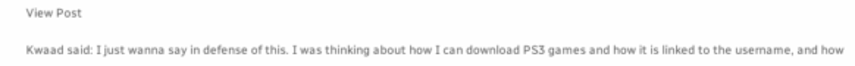View Post

Kwaad said: I just wanna say in defense of this. I was thinking about how I can download PS3 games and how it is linked to the username, and how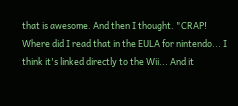that is awesome. And then I thought. "CRAP! Where did I read that in the EULA for nintendo... I think it's linked directly to the Wii... And it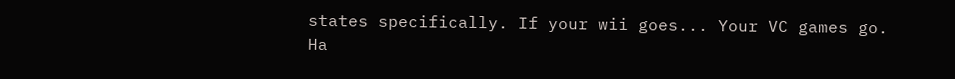states specifically. If your wii goes... Your VC games go.
Ha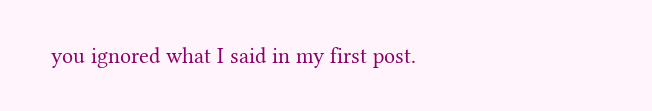you ignored what I said in my first post.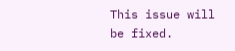This issue will be fixed.